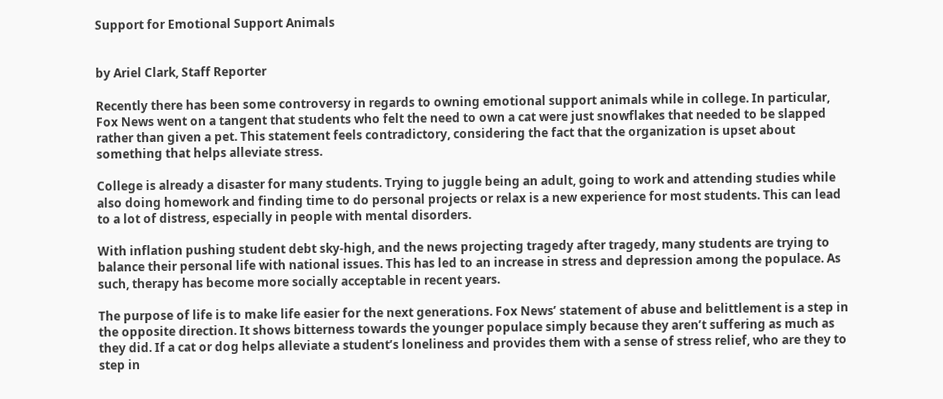Support for Emotional Support Animals


by Ariel Clark, Staff Reporter

Recently there has been some controversy in regards to owning emotional support animals while in college. In particular, Fox News went on a tangent that students who felt the need to own a cat were just snowflakes that needed to be slapped rather than given a pet. This statement feels contradictory, considering the fact that the organization is upset about something that helps alleviate stress.

College is already a disaster for many students. Trying to juggle being an adult, going to work and attending studies while also doing homework and finding time to do personal projects or relax is a new experience for most students. This can lead to a lot of distress, especially in people with mental disorders.

With inflation pushing student debt sky-high, and the news projecting tragedy after tragedy, many students are trying to balance their personal life with national issues. This has led to an increase in stress and depression among the populace. As such, therapy has become more socially acceptable in recent years.

The purpose of life is to make life easier for the next generations. Fox News’ statement of abuse and belittlement is a step in the opposite direction. It shows bitterness towards the younger populace simply because they aren’t suffering as much as they did. If a cat or dog helps alleviate a student’s loneliness and provides them with a sense of stress relief, who are they to step in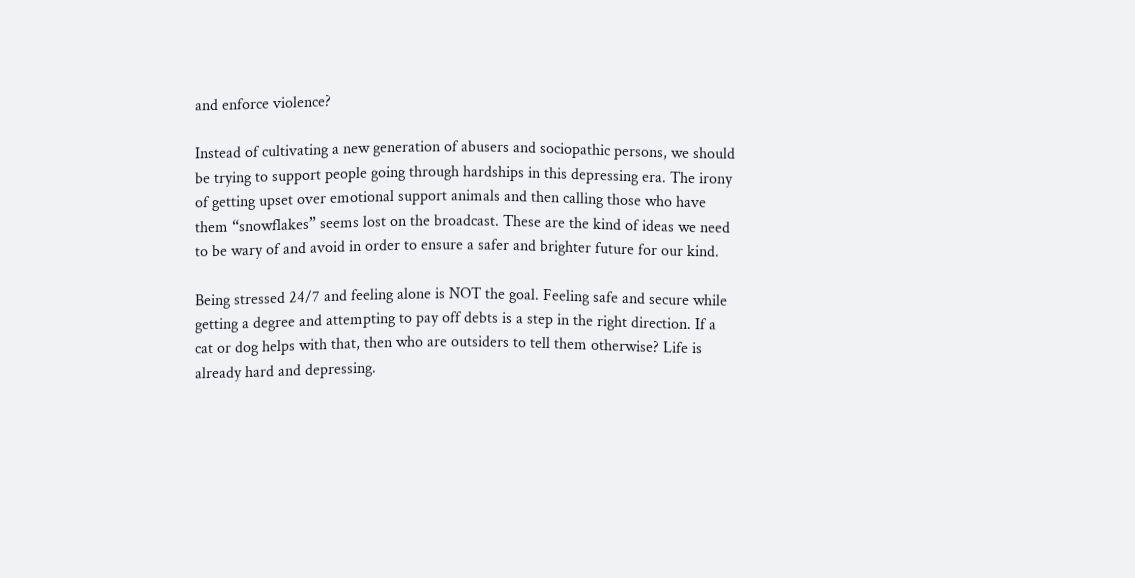and enforce violence?

Instead of cultivating a new generation of abusers and sociopathic persons, we should be trying to support people going through hardships in this depressing era. The irony of getting upset over emotional support animals and then calling those who have them “snowflakes” seems lost on the broadcast. These are the kind of ideas we need to be wary of and avoid in order to ensure a safer and brighter future for our kind.

Being stressed 24/7 and feeling alone is NOT the goal. Feeling safe and secure while getting a degree and attempting to pay off debts is a step in the right direction. If a cat or dog helps with that, then who are outsiders to tell them otherwise? Life is already hard and depressing.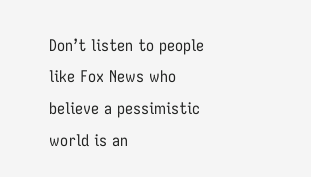Don’t listen to people like Fox News who believe a pessimistic world is an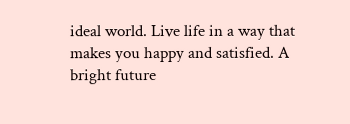ideal world. Live life in a way that makes you happy and satisfied. A bright future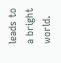leads to a bright world.